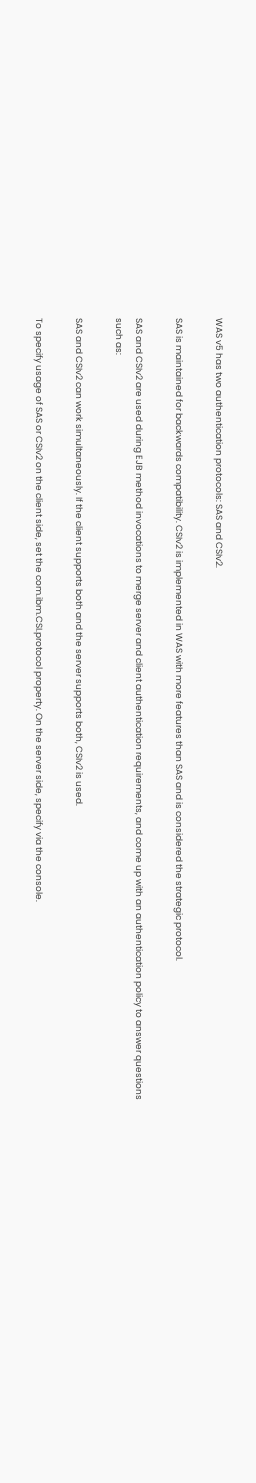WAS v5 has two authentication protocols: SAS and CSIv2.

SAS is maintained for backwards compatibility. CSIv2 is implemented in WAS with more features than SAS and is considered the strategic protocol.

SAS and CSIv2 are used during EJB method invocations to merge server and client authentication requirements, and come up with an authentication policy to answer questions such as:

SAS and CSIv2 can work simultaneously. If the client supports both and the server supports both, CSIv2 is used.

To specify usage of SAS or CSIv2 on the client side, set the com.ibm.CSI.protocol property. On the server side, specify via the console.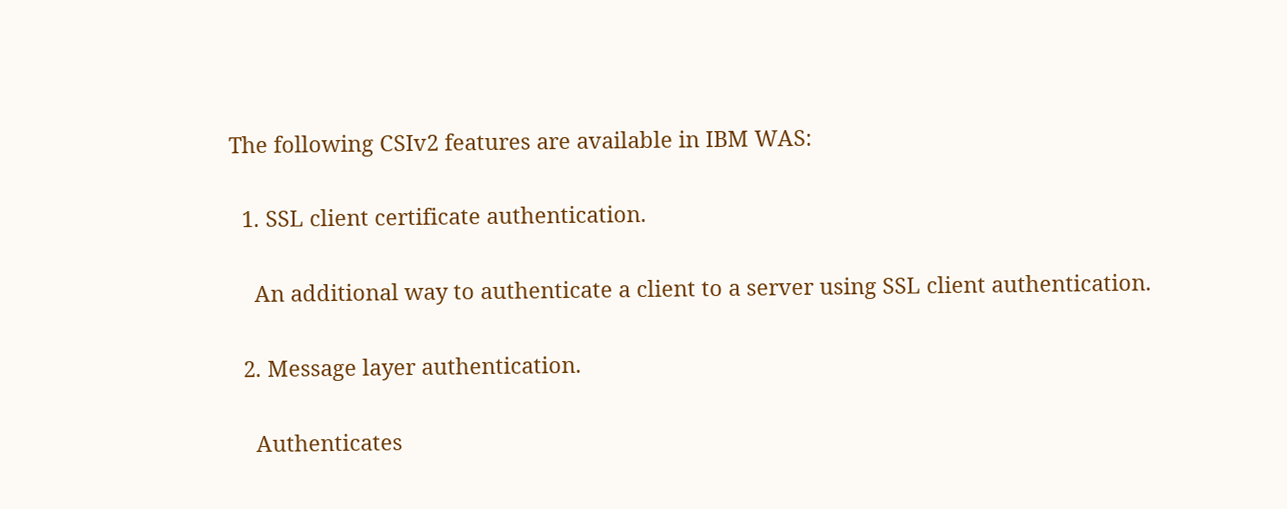The following CSIv2 features are available in IBM WAS:

  1. SSL client certificate authentication.

    An additional way to authenticate a client to a server using SSL client authentication.

  2. Message layer authentication.

    Authenticates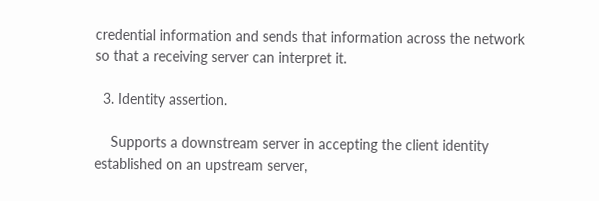credential information and sends that information across the network so that a receiving server can interpret it.

  3. Identity assertion.

    Supports a downstream server in accepting the client identity established on an upstream server,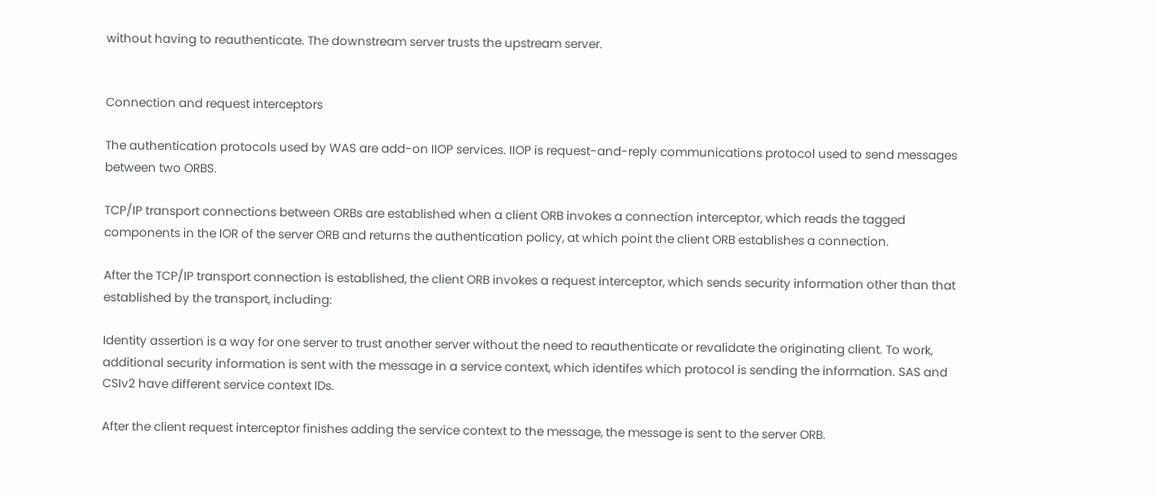without having to reauthenticate. The downstream server trusts the upstream server.


Connection and request interceptors

The authentication protocols used by WAS are add-on IIOP services. IIOP is request-and-reply communications protocol used to send messages between two ORBS.

TCP/IP transport connections between ORBs are established when a client ORB invokes a connection interceptor, which reads the tagged components in the IOR of the server ORB and returns the authentication policy, at which point the client ORB establishes a connection.

After the TCP/IP transport connection is established, the client ORB invokes a request interceptor, which sends security information other than that established by the transport, including:

Identity assertion is a way for one server to trust another server without the need to reauthenticate or revalidate the originating client. To work, additional security information is sent with the message in a service context, which identifes which protocol is sending the information. SAS and CSIv2 have different service context IDs.

After the client request interceptor finishes adding the service context to the message, the message is sent to the server ORB.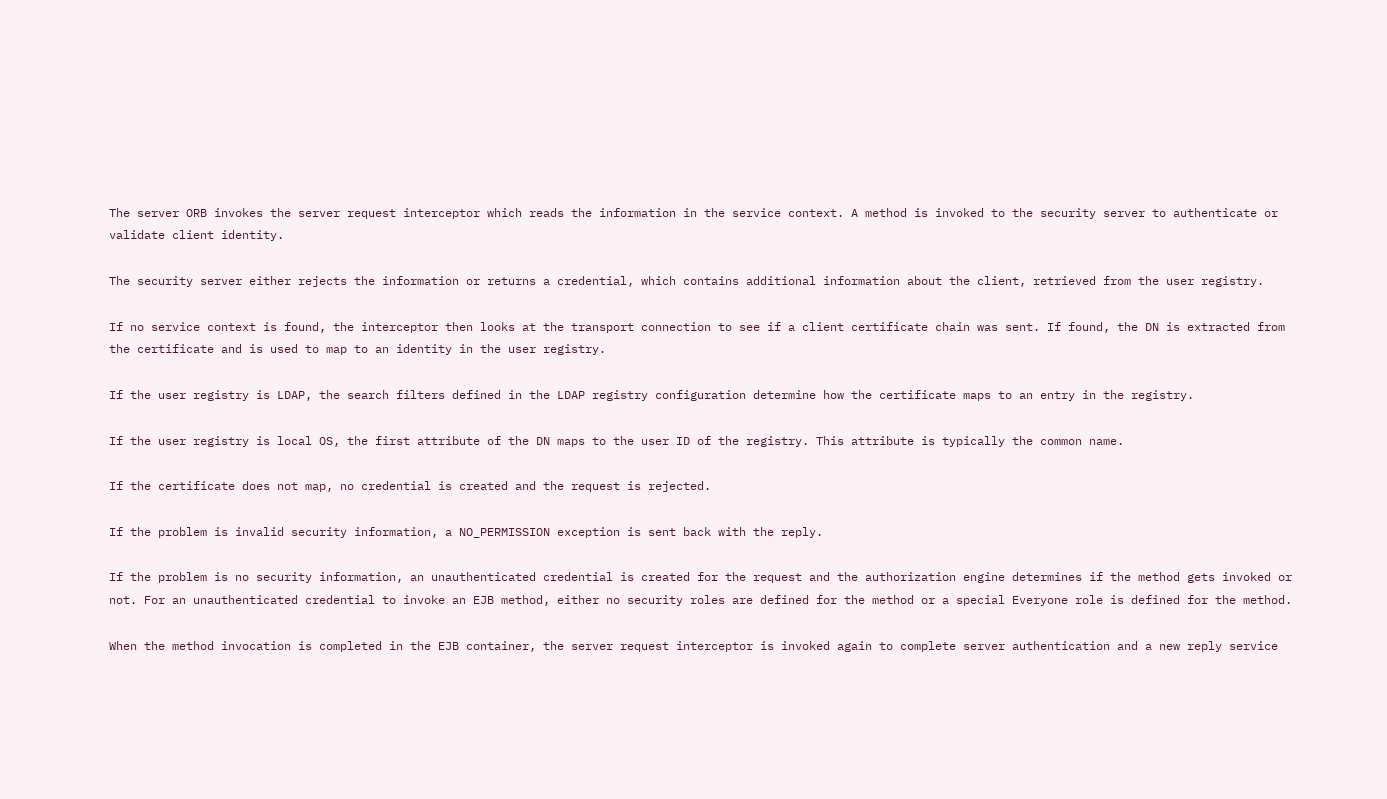The server ORB invokes the server request interceptor which reads the information in the service context. A method is invoked to the security server to authenticate or validate client identity.

The security server either rejects the information or returns a credential, which contains additional information about the client, retrieved from the user registry.

If no service context is found, the interceptor then looks at the transport connection to see if a client certificate chain was sent. If found, the DN is extracted from the certificate and is used to map to an identity in the user registry.

If the user registry is LDAP, the search filters defined in the LDAP registry configuration determine how the certificate maps to an entry in the registry.

If the user registry is local OS, the first attribute of the DN maps to the user ID of the registry. This attribute is typically the common name.

If the certificate does not map, no credential is created and the request is rejected.

If the problem is invalid security information, a NO_PERMISSION exception is sent back with the reply.

If the problem is no security information, an unauthenticated credential is created for the request and the authorization engine determines if the method gets invoked or not. For an unauthenticated credential to invoke an EJB method, either no security roles are defined for the method or a special Everyone role is defined for the method.

When the method invocation is completed in the EJB container, the server request interceptor is invoked again to complete server authentication and a new reply service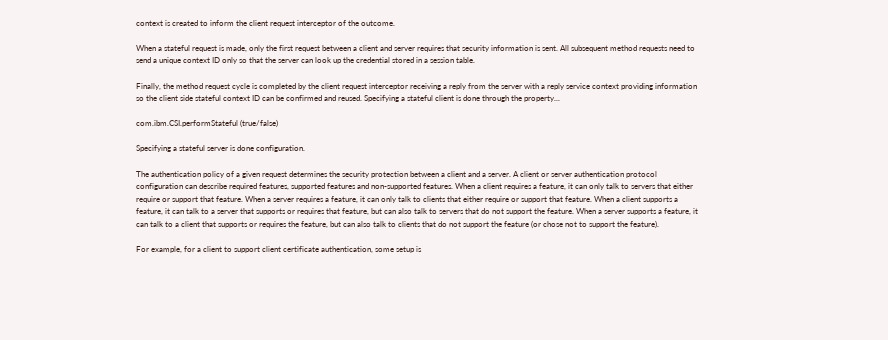context is created to inform the client request interceptor of the outcome.

When a stateful request is made, only the first request between a client and server requires that security information is sent. All subsequent method requests need to send a unique context ID only so that the server can look up the credential stored in a session table.

Finally, the method request cycle is completed by the client request interceptor receiving a reply from the server with a reply service context providing information so the client side stateful context ID can be confirmed and reused. Specifying a stateful client is done through the property...

com.ibm.CSI.performStateful (true/false)

Specifying a stateful server is done configuration.

The authentication policy of a given request determines the security protection between a client and a server. A client or server authentication protocol configuration can describe required features, supported features and non-supported features. When a client requires a feature, it can only talk to servers that either require or support that feature. When a server requires a feature, it can only talk to clients that either require or support that feature. When a client supports a feature, it can talk to a server that supports or requires that feature, but can also talk to servers that do not support the feature. When a server supports a feature, it can talk to a client that supports or requires the feature, but can also talk to clients that do not support the feature (or chose not to support the feature).

For example, for a client to support client certificate authentication, some setup is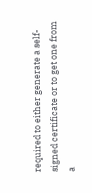required to either generate a self-signed certificate or to get one from a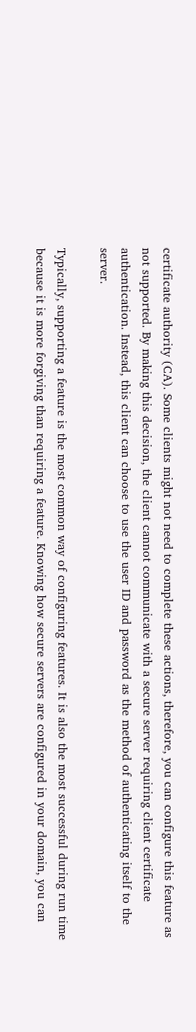certificate authority (CA). Some clients might not need to complete these actions, therefore, you can configure this feature as not supported. By making this decision, the client cannot communicate with a secure server requiring client certificate authentication. Instead, this client can choose to use the user ID and password as the method of authenticating itself to the server.

Typically, supporting a feature is the most common way of configuring features. It is also the most successful during run time because it is more forgiving than requiring a feature. Knowing how secure servers are configured in your domain, you can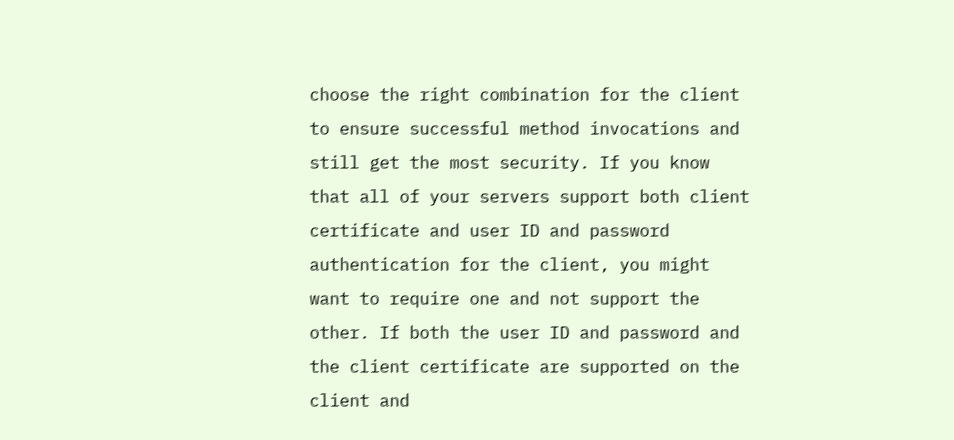choose the right combination for the client to ensure successful method invocations and still get the most security. If you know that all of your servers support both client certificate and user ID and password authentication for the client, you might want to require one and not support the other. If both the user ID and password and the client certificate are supported on the client and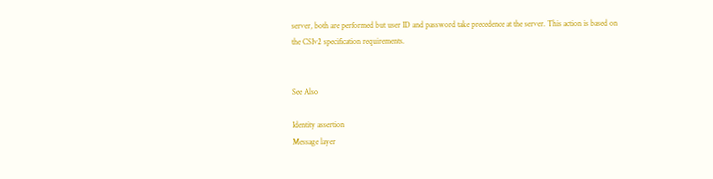server, both are performed but user ID and password take precedence at the server. This action is based on the CSIv2 specification requirements.


See Also

Identity assertion
Message layer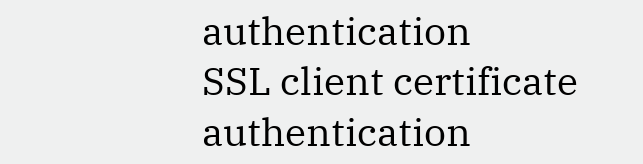authentication
SSL client certificate authentication